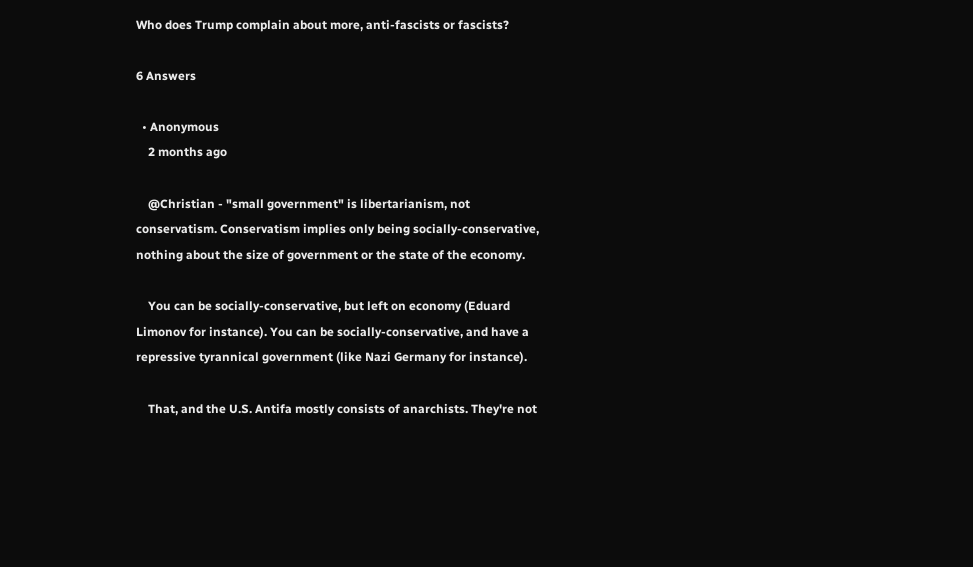Who does Trump complain about more, anti-fascists or fascists?

6 Answers

  • Anonymous
    2 months ago

    @Christian - "small government" is libertarianism, not conservatism. Conservatism implies only being socially-conservative, nothing about the size of government or the state of the economy.

    You can be socially-conservative, but left on economy (Eduard Limonov for instance). You can be socially-conservative, and have a repressive tyrannical government (like Nazi Germany for instance).

    That, and the U.S. Antifa mostly consists of anarchists. They're not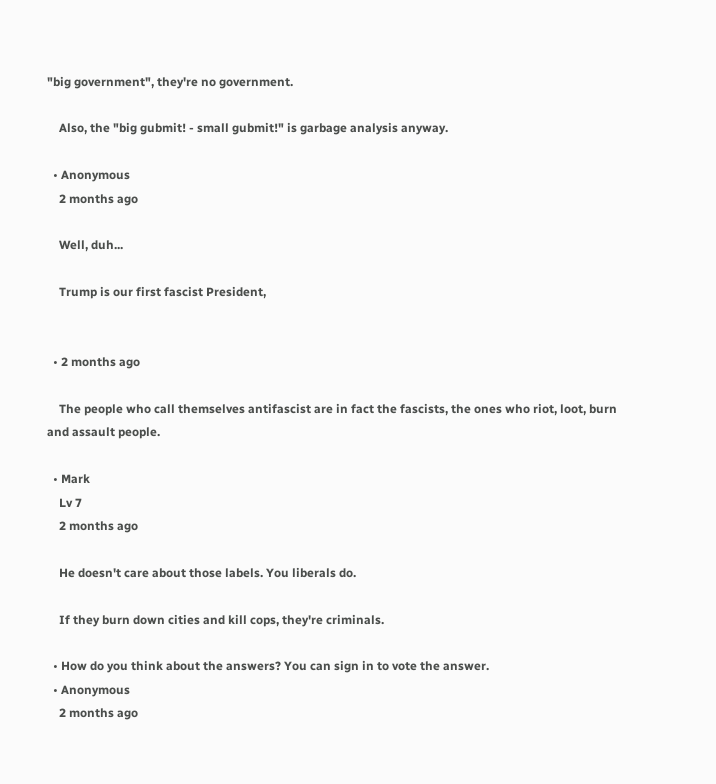"big government", they're no government.

    Also, the "big gubmit! - small gubmit!" is garbage analysis anyway.

  • Anonymous
    2 months ago

    Well, duh...

    Trump is our first fascist President,


  • 2 months ago

    The people who call themselves antifascist are in fact the fascists, the ones who riot, loot, burn and assault people.

  • Mark
    Lv 7
    2 months ago

    He doesn't care about those labels. You liberals do.

    If they burn down cities and kill cops, they're criminals.

  • How do you think about the answers? You can sign in to vote the answer.
  • Anonymous
    2 months ago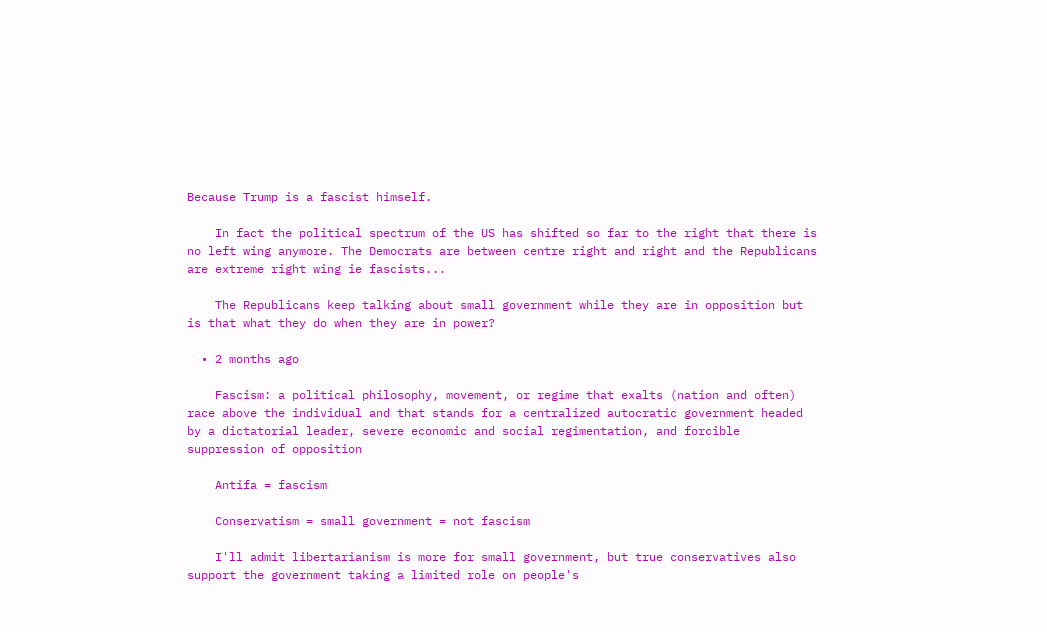Because Trump is a fascist himself.

    In fact the political spectrum of the US has shifted so far to the right that there is no left wing anymore. The Democrats are between centre right and right and the Republicans are extreme right wing ie fascists...

    The Republicans keep talking about small government while they are in opposition but is that what they do when they are in power?

  • 2 months ago

    Fascism: a political philosophy, movement, or regime that exalts (nation and often) race above the individual and that stands for a centralized autocratic government headed by a dictatorial leader, severe economic and social regimentation, and forcible suppression of opposition

    Antifa = fascism

    Conservatism = small government = not fascism

    I'll admit libertarianism is more for small government, but true conservatives also support the government taking a limited role on people's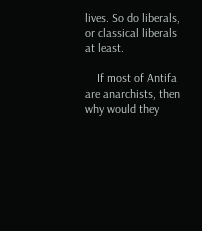lives. So do liberals, or classical liberals at least.

    If most of Antifa are anarchists, then why would they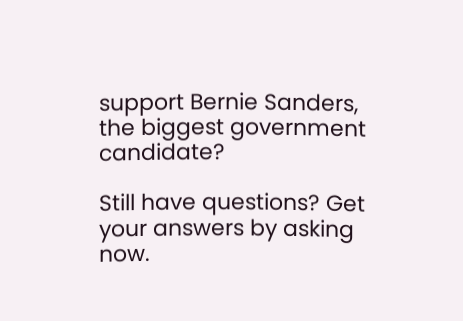support Bernie Sanders, the biggest government candidate?

Still have questions? Get your answers by asking now.